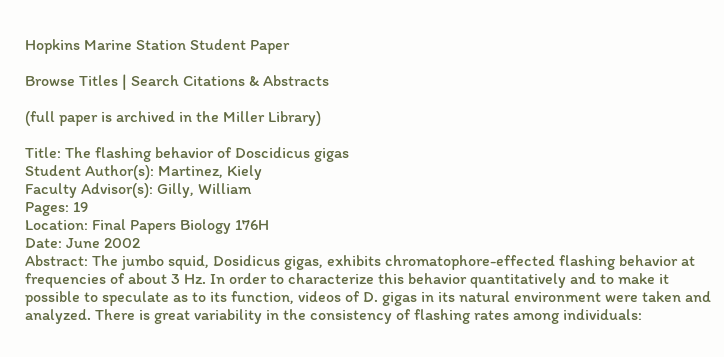Hopkins Marine Station Student Paper

Browse Titles | Search Citations & Abstracts

(full paper is archived in the Miller Library)

Title: The flashing behavior of Doscidicus gigas
Student Author(s): Martinez, Kiely
Faculty Advisor(s): Gilly, William
Pages: 19
Location: Final Papers Biology 176H
Date: June 2002
Abstract: The jumbo squid, Dosidicus gigas, exhibits chromatophore-effected flashing behavior at frequencies of about 3 Hz. In order to characterize this behavior quantitatively and to make it possible to speculate as to its function, videos of D. gigas in its natural environment were taken and analyzed. There is great variability in the consistency of flashing rates among individuals: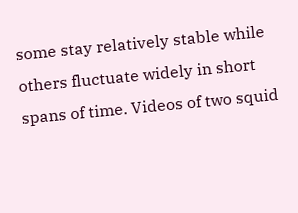some stay relatively stable while others fluctuate widely in short spans of time. Videos of two squid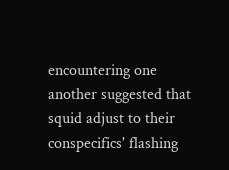encountering one another suggested that squid adjust to their conspecifics' flashing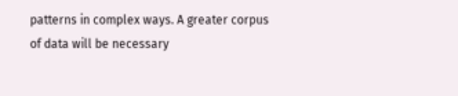patterns in complex ways. A greater corpus of data will be necessary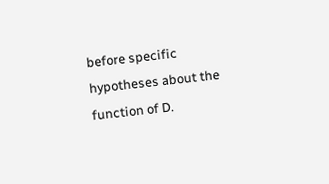before specific hypotheses about the function of D.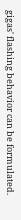gigas' flashing behavior can be formulated.